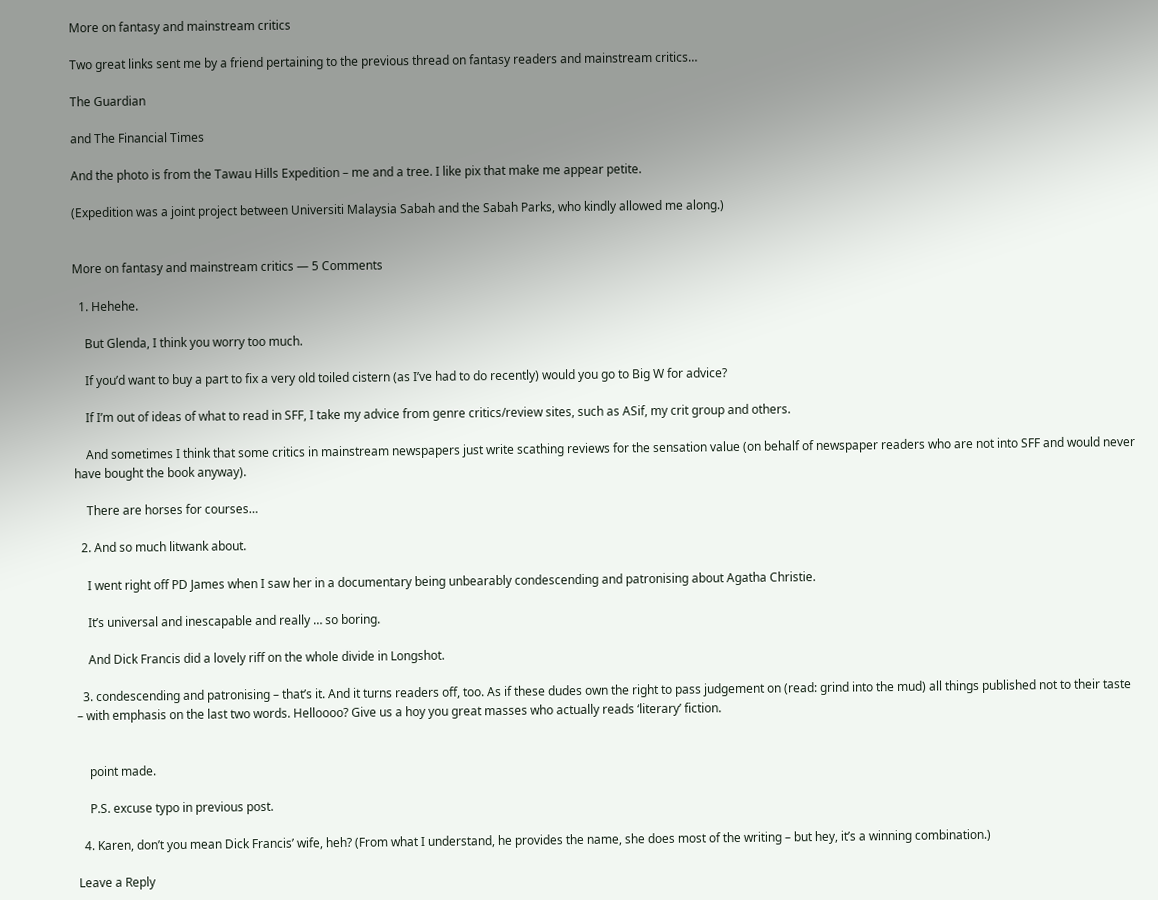More on fantasy and mainstream critics

Two great links sent me by a friend pertaining to the previous thread on fantasy readers and mainstream critics…

The Guardian

and The Financial Times

And the photo is from the Tawau Hills Expedition – me and a tree. I like pix that make me appear petite.

(Expedition was a joint project between Universiti Malaysia Sabah and the Sabah Parks, who kindly allowed me along.)


More on fantasy and mainstream critics — 5 Comments

  1. Hehehe.

    But Glenda, I think you worry too much.

    If you’d want to buy a part to fix a very old toiled cistern (as I’ve had to do recently) would you go to Big W for advice?

    If I’m out of ideas of what to read in SFF, I take my advice from genre critics/review sites, such as ASif, my crit group and others.

    And sometimes I think that some critics in mainstream newspapers just write scathing reviews for the sensation value (on behalf of newspaper readers who are not into SFF and would never have bought the book anyway).

    There are horses for courses…

  2. And so much litwank about.

    I went right off PD James when I saw her in a documentary being unbearably condescending and patronising about Agatha Christie.

    It’s universal and inescapable and really … so boring.

    And Dick Francis did a lovely riff on the whole divide in Longshot.

  3. condescending and patronising – that’s it. And it turns readers off, too. As if these dudes own the right to pass judgement on (read: grind into the mud) all things published not to their taste – with emphasis on the last two words. Helloooo? Give us a hoy you great masses who actually reads ‘literary’ fiction.


    point made.

    P.S. excuse typo in previous post.

  4. Karen, don’t you mean Dick Francis’ wife, heh? (From what I understand, he provides the name, she does most of the writing – but hey, it’s a winning combination.)

Leave a Reply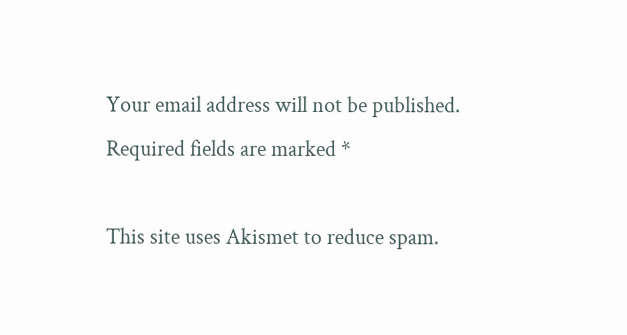Your email address will not be published. Required fields are marked *

This site uses Akismet to reduce spam.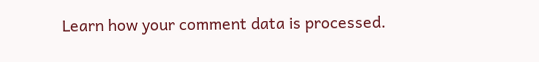Learn how your comment data is processed.